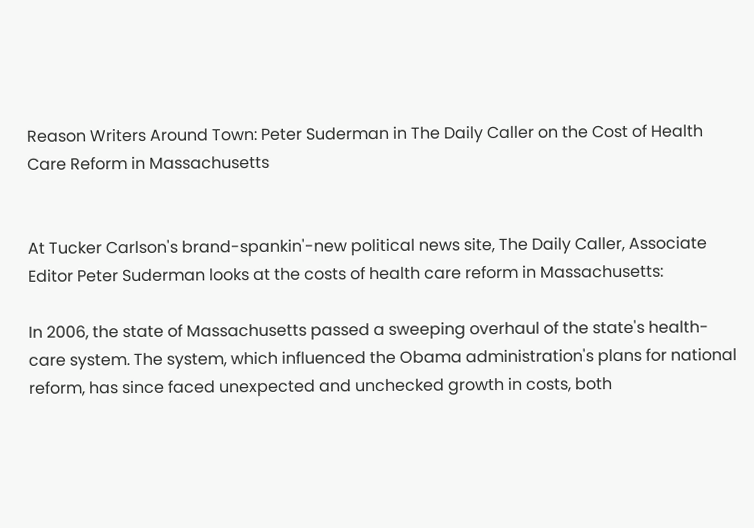Reason Writers Around Town: Peter Suderman in The Daily Caller on the Cost of Health Care Reform in Massachusetts


At Tucker Carlson's brand-spankin'-new political news site, The Daily Caller, Associate Editor Peter Suderman looks at the costs of health care reform in Massachusetts:

In 2006, the state of Massachusetts passed a sweeping overhaul of the state's health-care system. The system, which influenced the Obama administration's plans for national reform, has since faced unexpected and unchecked growth in costs, both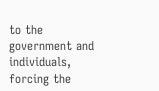to the government and individuals, forcing the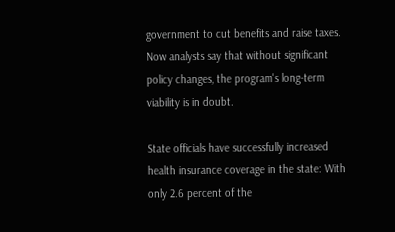government to cut benefits and raise taxes. Now analysts say that without significant policy changes, the program's long-term viability is in doubt.

State officials have successfully increased health insurance coverage in the state: With only 2.6 percent of the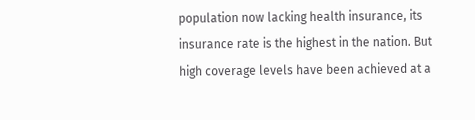population now lacking health insurance, its insurance rate is the highest in the nation. But high coverage levels have been achieved at a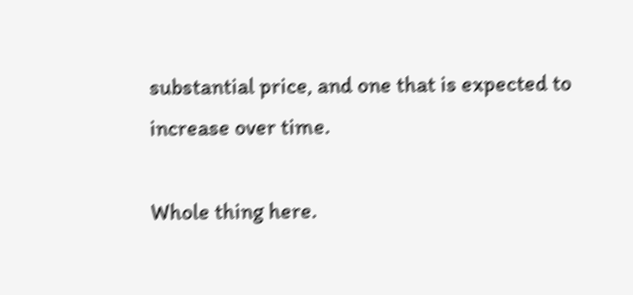substantial price, and one that is expected to increase over time.

Whole thing here.